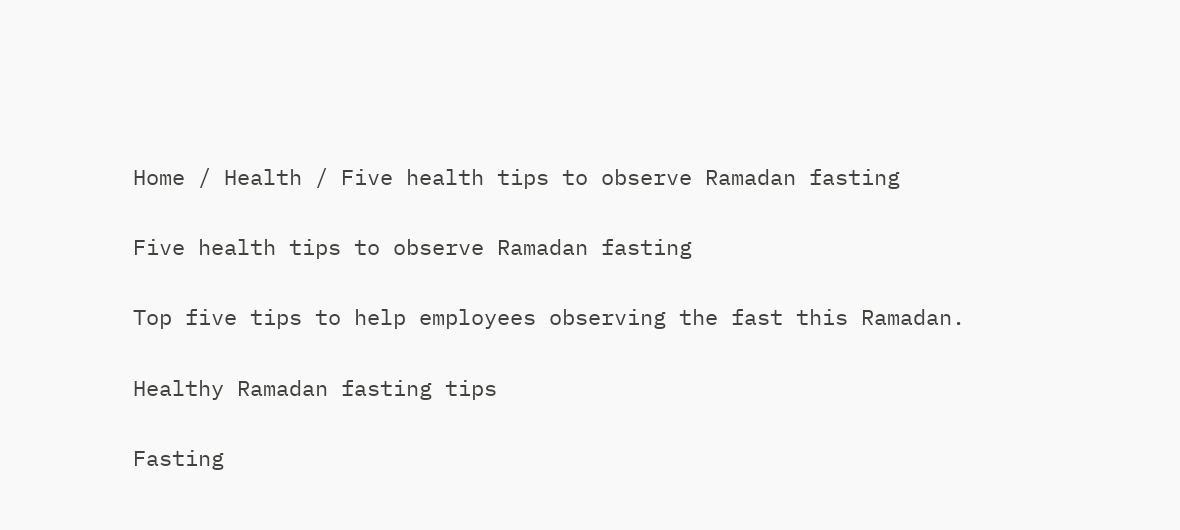Home / Health / Five health tips to observe Ramadan fasting

Five health tips to observe Ramadan fasting

Top five tips to help employees observing the fast this Ramadan.

Healthy Ramadan fasting tips

Fasting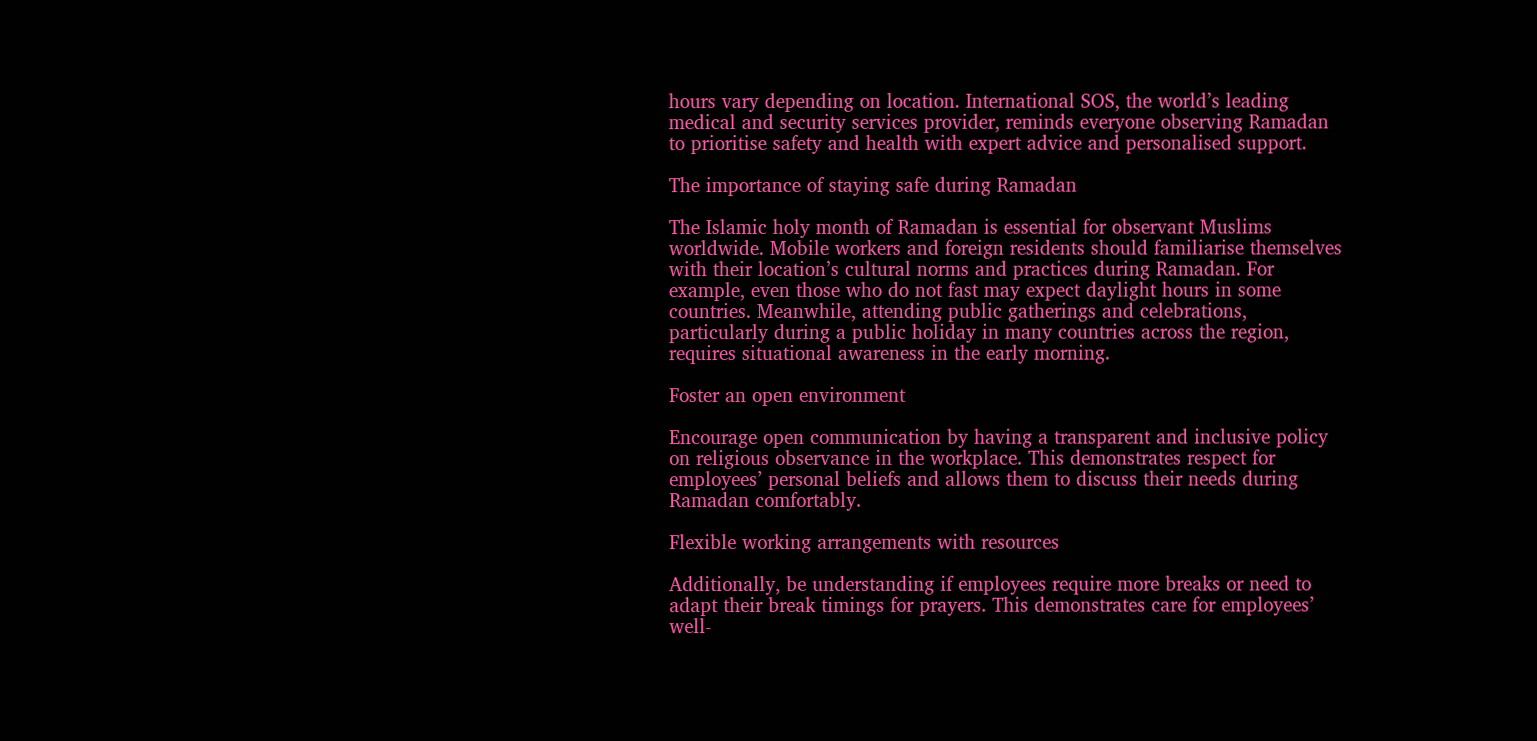hours vary depending on location. International SOS, the world’s leading medical and security services provider, reminds everyone observing Ramadan to prioritise safety and health with expert advice and personalised support.

The importance of staying safe during Ramadan

The Islamic holy month of Ramadan is essential for observant Muslims worldwide. Mobile workers and foreign residents should familiarise themselves with their location’s cultural norms and practices during Ramadan. For example, even those who do not fast may expect daylight hours in some countries. Meanwhile, attending public gatherings and celebrations, particularly during a public holiday in many countries across the region, requires situational awareness in the early morning.

Foster an open environment

Encourage open communication by having a transparent and inclusive policy on religious observance in the workplace. This demonstrates respect for employees’ personal beliefs and allows them to discuss their needs during Ramadan comfortably.

Flexible working arrangements with resources

Additionally, be understanding if employees require more breaks or need to adapt their break timings for prayers. This demonstrates care for employees’ well-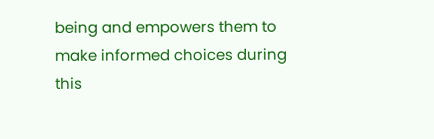being and empowers them to make informed choices during this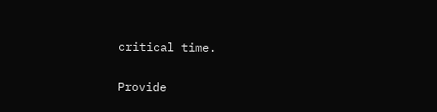critical time.

Provide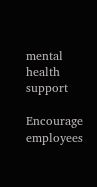mental health support

Encourage employees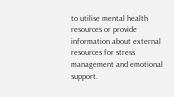to utilise mental health resources or provide information about external resources for stress management and emotional support.